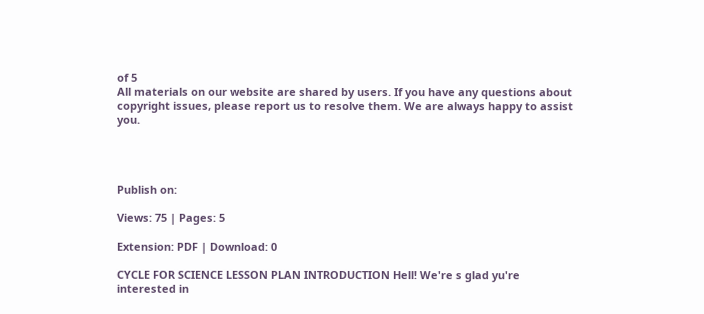of 5
All materials on our website are shared by users. If you have any questions about copyright issues, please report us to resolve them. We are always happy to assist you.




Publish on:

Views: 75 | Pages: 5

Extension: PDF | Download: 0

CYCLE FOR SCIENCE LESSON PLAN INTRODUCTION Hell! We're s glad yu're interested in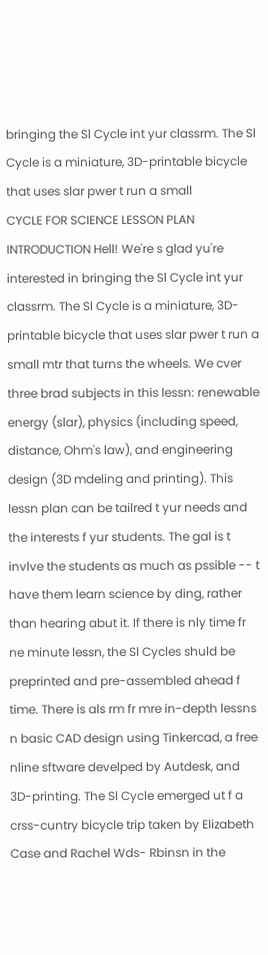bringing the Sl Cycle int yur classrm. The Sl Cycle is a miniature, 3D-printable bicycle that uses slar pwer t run a small
CYCLE FOR SCIENCE LESSON PLAN INTRODUCTION Hell! We're s glad yu're interested in bringing the Sl Cycle int yur classrm. The Sl Cycle is a miniature, 3D-printable bicycle that uses slar pwer t run a small mtr that turns the wheels. We cver three brad subjects in this lessn: renewable energy (slar), physics (including speed, distance, Ohm's law), and engineering design (3D mdeling and printing). This lessn plan can be tailred t yur needs and the interests f yur students. The gal is t invlve the students as much as pssible -- t have them learn science by ding, rather than hearing abut it. If there is nly time fr ne minute lessn, the Sl Cycles shuld be preprinted and pre-assembled ahead f time. There is als rm fr mre in-depth lessns n basic CAD design using Tinkercad, a free nline sftware develped by Autdesk, and 3D-printing. The Sl Cycle emerged ut f a crss-cuntry bicycle trip taken by Elizabeth Case and Rachel Wds- Rbinsn in the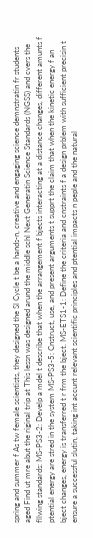spring and summer f As tw female scientists, they designed the Sl Cycle t be a hands-n, creative and engaging science demnstratin fr students aged Find ut mre abut the riginal trip at This lessn was designed arund the middle schl Next Generatin Science Standards (NGSS) and cvers the fllwing standards: MS-PS3-2: Develp a mdel t describe that when the arrangement f bjects interacting at a distance changes, different amunts f ptential energy are stred in the system MS-PS3-5: Cnstruct, use, and present arguments t supprt the claim that when the kinetic energy f an bject changes, energy is transferred t r frm the bject. MS-ETS1-1: Define the criteria and cnstraints f a design prblem with sufficient precisin t ensure a successful slutin, taking int accunt relevant scientific principles and ptential impacts n peple and the natural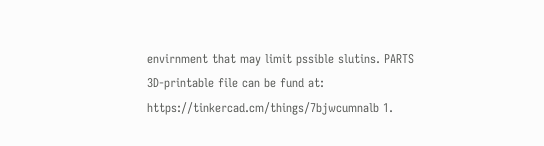envirnment that may limit pssible slutins. PARTS 3D-printable file can be fund at: https://tinkercad.cm/things/7bjwcumnalb 1.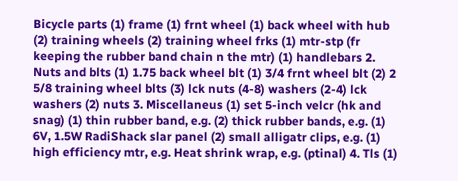Bicycle parts (1) frame (1) frnt wheel (1) back wheel with hub (2) training wheels (2) training wheel frks (1) mtr-stp (fr keeping the rubber band chain n the mtr) (1) handlebars 2. Nuts and blts (1) 1.75 back wheel blt (1) 3/4 frnt wheel blt (2) 2 5/8 training wheel blts (3) lck nuts (4-8) washers (2-4) lck washers (2) nuts 3. Miscellaneus (1) set 5-inch velcr (hk and snag) (1) thin rubber band, e.g. (2) thick rubber bands, e.g. (1) 6V, 1.5W RadiShack slar panel (2) small alligatr clips, e.g. (1) high efficiency mtr, e.g. Heat shrink wrap, e.g. (ptinal) 4. Tls (1)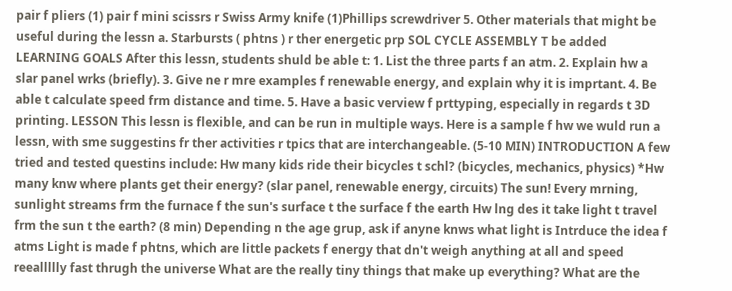pair f pliers (1) pair f mini scissrs r Swiss Army knife (1)Phillips screwdriver 5. Other materials that might be useful during the lessn a. Starbursts ( phtns ) r ther energetic prp SOL CYCLE ASSEMBLY T be added LEARNING GOALS After this lessn, students shuld be able t: 1. List the three parts f an atm. 2. Explain hw a slar panel wrks (briefly). 3. Give ne r mre examples f renewable energy, and explain why it is imprtant. 4. Be able t calculate speed frm distance and time. 5. Have a basic verview f prttyping, especially in regards t 3D printing. LESSON This lessn is flexible, and can be run in multiple ways. Here is a sample f hw we wuld run a lessn, with sme suggestins fr ther activities r tpics that are interchangeable. (5-10 MIN) INTRODUCTION A few tried and tested questins include: Hw many kids ride their bicycles t schl? (bicycles, mechanics, physics) *Hw many knw where plants get their energy? (slar panel, renewable energy, circuits) The sun! Every mrning, sunlight streams frm the furnace f the sun's surface t the surface f the earth Hw lng des it take light t travel frm the sun t the earth? (8 min) Depending n the age grup, ask if anyne knws what light is Intrduce the idea f atms Light is made f phtns, which are little packets f energy that dn't weigh anything at all and speed reeallllly fast thrugh the universe What are the really tiny things that make up everything? What are the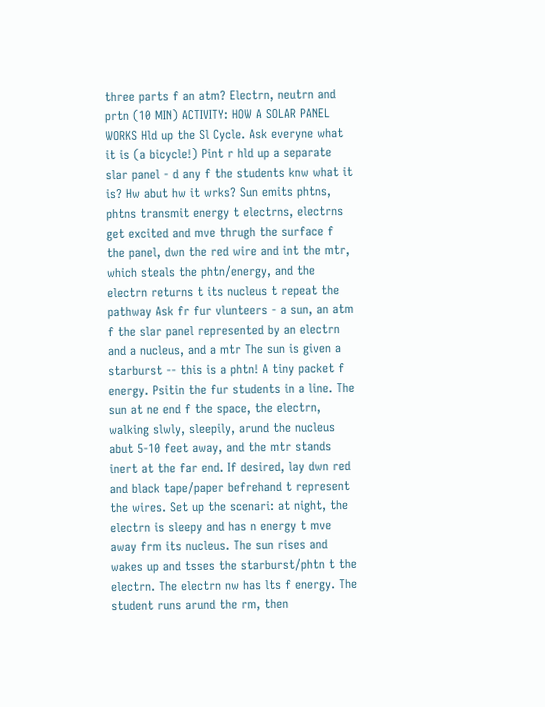three parts f an atm? Electrn, neutrn and prtn (10 MIN) ACTIVITY: HOW A SOLAR PANEL WORKS Hld up the Sl Cycle. Ask everyne what it is (a bicycle!) Pint r hld up a separate slar panel - d any f the students knw what it is? Hw abut hw it wrks? Sun emits phtns, phtns transmit energy t electrns, electrns get excited and mve thrugh the surface f the panel, dwn the red wire and int the mtr, which steals the phtn/energy, and the electrn returns t its nucleus t repeat the pathway Ask fr fur vlunteers - a sun, an atm f the slar panel represented by an electrn and a nucleus, and a mtr The sun is given a starburst -- this is a phtn! A tiny packet f energy. Psitin the fur students in a line. The sun at ne end f the space, the electrn, walking slwly, sleepily, arund the nucleus abut 5-10 feet away, and the mtr stands inert at the far end. If desired, lay dwn red and black tape/paper befrehand t represent the wires. Set up the scenari: at night, the electrn is sleepy and has n energy t mve away frm its nucleus. The sun rises and wakes up and tsses the starburst/phtn t the electrn. The electrn nw has lts f energy. The student runs arund the rm, then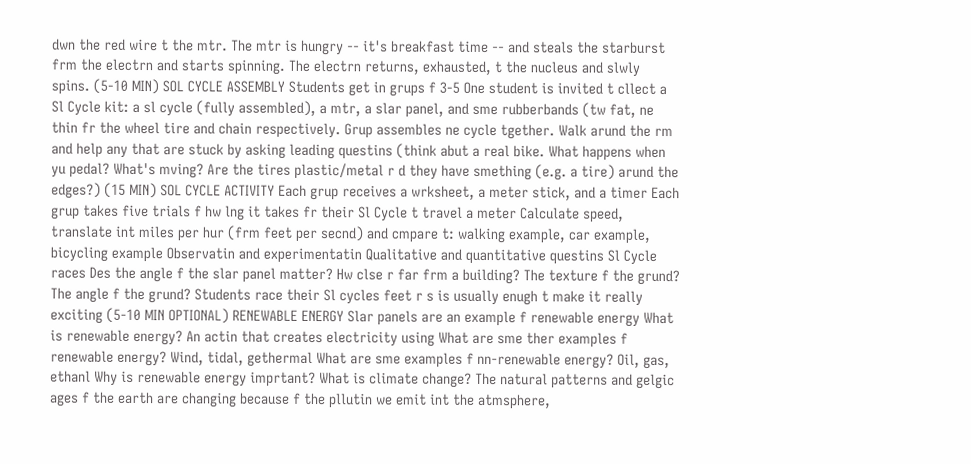dwn the red wire t the mtr. The mtr is hungry -- it's breakfast time -- and steals the starburst frm the electrn and starts spinning. The electrn returns, exhausted, t the nucleus and slwly spins. (5-10 MIN) SOL CYCLE ASSEMBLY Students get in grups f 3-5 One student is invited t cllect a Sl Cycle kit: a sl cycle (fully assembled), a mtr, a slar panel, and sme rubberbands (tw fat, ne thin fr the wheel tire and chain respectively. Grup assembles ne cycle tgether. Walk arund the rm and help any that are stuck by asking leading questins (think abut a real bike. What happens when yu pedal? What's mving? Are the tires plastic/metal r d they have smething (e.g. a tire) arund the edges?) (15 MIN) SOL CYCLE ACTIVITY Each grup receives a wrksheet, a meter stick, and a timer Each grup takes five trials f hw lng it takes fr their Sl Cycle t travel a meter Calculate speed, translate int miles per hur (frm feet per secnd) and cmpare t: walking example, car example, bicycling example Observatin and experimentatin Qualitative and quantitative questins Sl Cycle races Des the angle f the slar panel matter? Hw clse r far frm a building? The texture f the grund? The angle f the grund? Students race their Sl cycles feet r s is usually enugh t make it really exciting (5-10 MIN OPTIONAL) RENEWABLE ENERGY Slar panels are an example f renewable energy What is renewable energy? An actin that creates electricity using What are sme ther examples f renewable energy? Wind, tidal, gethermal What are sme examples f nn-renewable energy? Oil, gas, ethanl Why is renewable energy imprtant? What is climate change? The natural patterns and gelgic ages f the earth are changing because f the pllutin we emit int the atmsphere,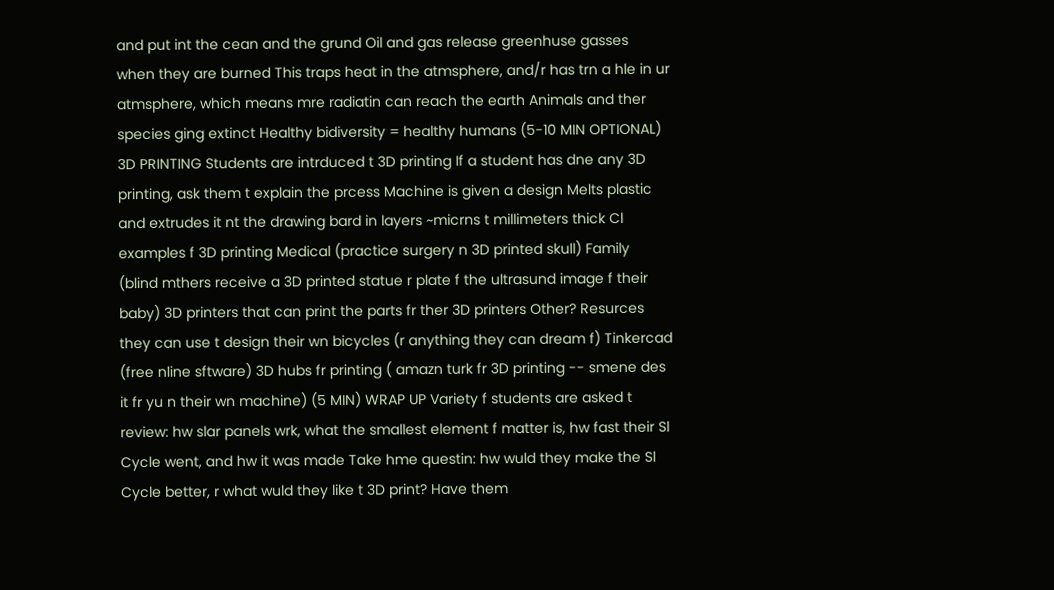and put int the cean and the grund Oil and gas release greenhuse gasses when they are burned This traps heat in the atmsphere, and/r has trn a hle in ur atmsphere, which means mre radiatin can reach the earth Animals and ther species ging extinct Healthy bidiversity = healthy humans (5-10 MIN OPTIONAL) 3D PRINTING Students are intrduced t 3D printing If a student has dne any 3D printing, ask them t explain the prcess Machine is given a design Melts plastic and extrudes it nt the drawing bard in layers ~micrns t millimeters thick Cl examples f 3D printing Medical (practice surgery n 3D printed skull) Family (blind mthers receive a 3D printed statue r plate f the ultrasund image f their baby) 3D printers that can print the parts fr ther 3D printers Other? Resurces they can use t design their wn bicycles (r anything they can dream f) Tinkercad (free nline sftware) 3D hubs fr printing ( amazn turk fr 3D printing -- smene des it fr yu n their wn machine) (5 MIN) WRAP UP Variety f students are asked t review: hw slar panels wrk, what the smallest element f matter is, hw fast their Sl Cycle went, and hw it was made Take hme questin: hw wuld they make the Sl Cycle better, r what wuld they like t 3D print? Have them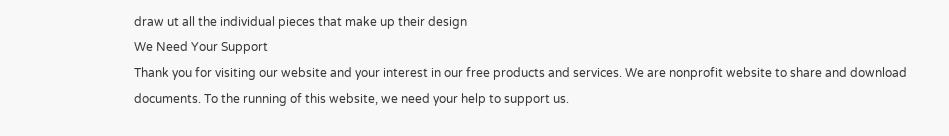draw ut all the individual pieces that make up their design
We Need Your Support
Thank you for visiting our website and your interest in our free products and services. We are nonprofit website to share and download documents. To the running of this website, we need your help to support us.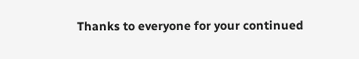Thanks to everyone for your continued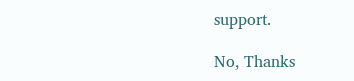support.

No, Thanks